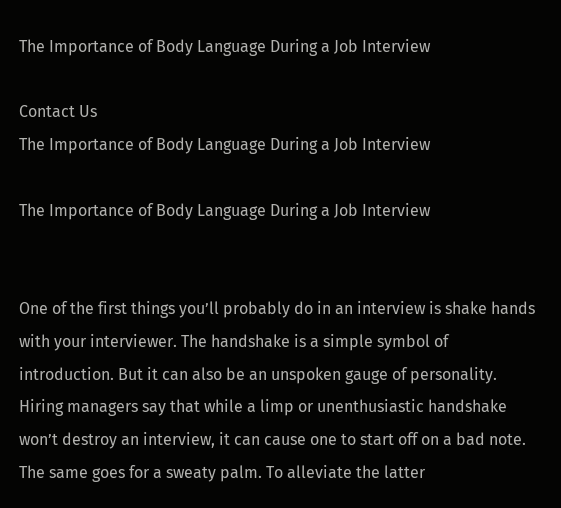The Importance of Body Language During a Job Interview

Contact Us
The Importance of Body Language During a Job Interview

The Importance of Body Language During a Job Interview


One of the first things you’ll probably do in an interview is shake hands with your interviewer. The handshake is a simple symbol of introduction. But it can also be an unspoken gauge of personality. Hiring managers say that while a limp or unenthusiastic handshake won’t destroy an interview, it can cause one to start off on a bad note. The same goes for a sweaty palm. To alleviate the latter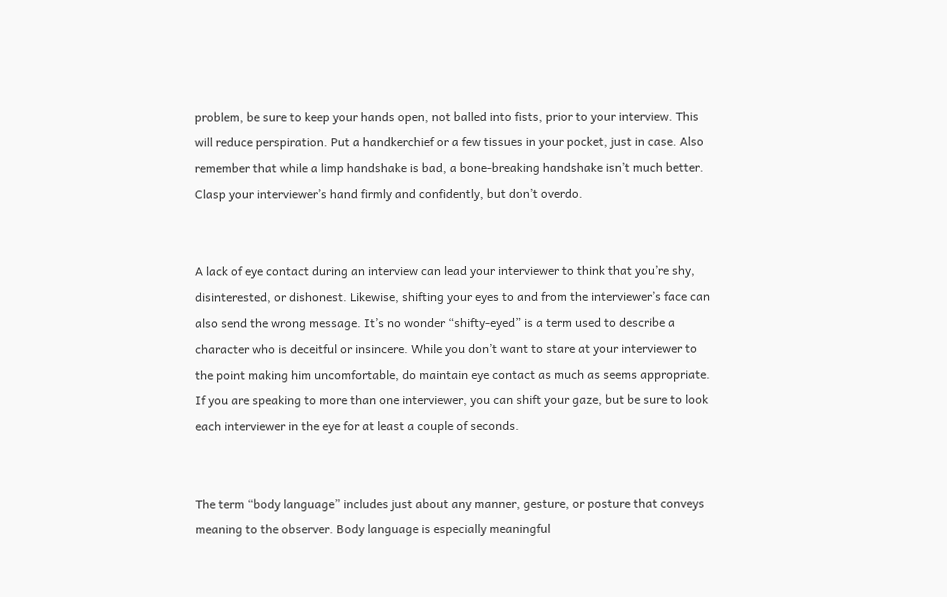problem, be sure to keep your hands open, not balled into fists, prior to your interview. This will reduce perspiration. Put a handkerchief or a few tissues in your pocket, just in case. Also remember that while a limp handshake is bad, a bone-breaking handshake isn’t much better. Clasp your interviewer’s hand firmly and confidently, but don’t overdo.


A lack of eye contact during an interview can lead your interviewer to think that you’re shy, disinterested, or dishonest. Likewise, shifting your eyes to and from the interviewer’s face can also send the wrong message. It’s no wonder “shifty-eyed” is a term used to describe a character who is deceitful or insincere. While you don’t want to stare at your interviewer to the point making him uncomfortable, do maintain eye contact as much as seems appropriate. If you are speaking to more than one interviewer, you can shift your gaze, but be sure to look each interviewer in the eye for at least a couple of seconds.


The term “body language” includes just about any manner, gesture, or posture that conveys meaning to the observer. Body language is especially meaningful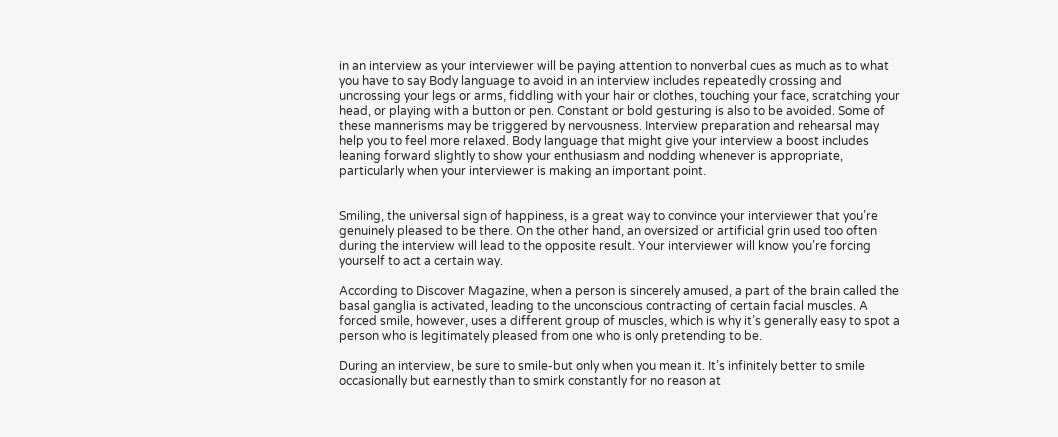in an interview as your interviewer will be paying attention to nonverbal cues as much as to what you have to say Body language to avoid in an interview includes repeatedly crossing and uncrossing your legs or arms, fiddling with your hair or clothes, touching your face, scratching your head, or playing with a button or pen. Constant or bold gesturing is also to be avoided. Some of these mannerisms may be triggered by nervousness. Interview preparation and rehearsal may help you to feel more relaxed. Body language that might give your interview a boost includes leaning forward slightly to show your enthusiasm and nodding whenever is appropriate, particularly when your interviewer is making an important point.


Smiling, the universal sign of happiness, is a great way to convince your interviewer that you’re genuinely pleased to be there. On the other hand, an oversized or artificial grin used too often during the interview will lead to the opposite result. Your interviewer will know you’re forcing yourself to act a certain way.

According to Discover Magazine, when a person is sincerely amused, a part of the brain called the basal ganglia is activated, leading to the unconscious contracting of certain facial muscles. A forced smile, however, uses a different group of muscles, which is why it’s generally easy to spot a person who is legitimately pleased from one who is only pretending to be.

During an interview, be sure to smile-but only when you mean it. It’s infinitely better to smile occasionally but earnestly than to smirk constantly for no reason at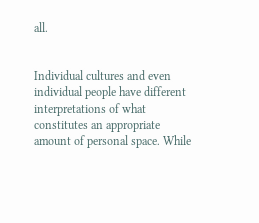all.


Individual cultures and even individual people have different interpretations of what constitutes an appropriate amount of personal space. While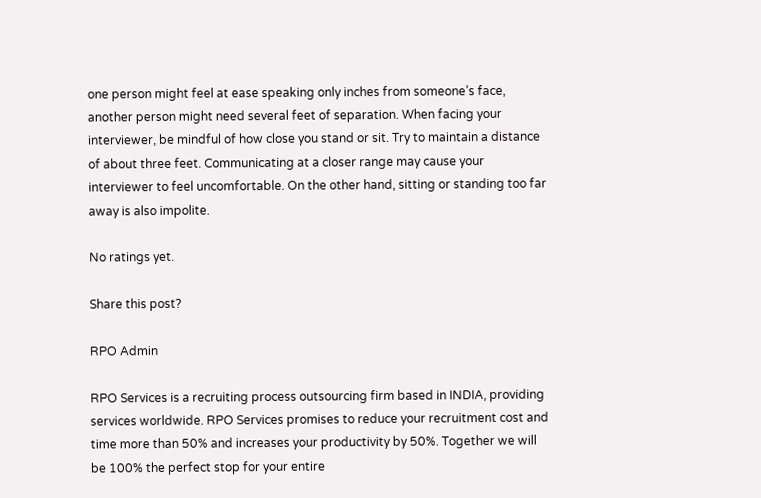one person might feel at ease speaking only inches from someone’s face, another person might need several feet of separation. When facing your interviewer, be mindful of how close you stand or sit. Try to maintain a distance of about three feet. Communicating at a closer range may cause your interviewer to feel uncomfortable. On the other hand, sitting or standing too far away is also impolite.

No ratings yet.

Share this post?

RPO Admin

RPO Services is a recruiting process outsourcing firm based in INDIA, providing services worldwide. RPO Services promises to reduce your recruitment cost and time more than 50% and increases your productivity by 50%. Together we will be 100% the perfect stop for your entire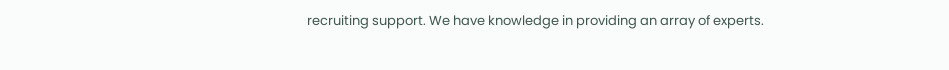recruiting support. We have knowledge in providing an array of experts.